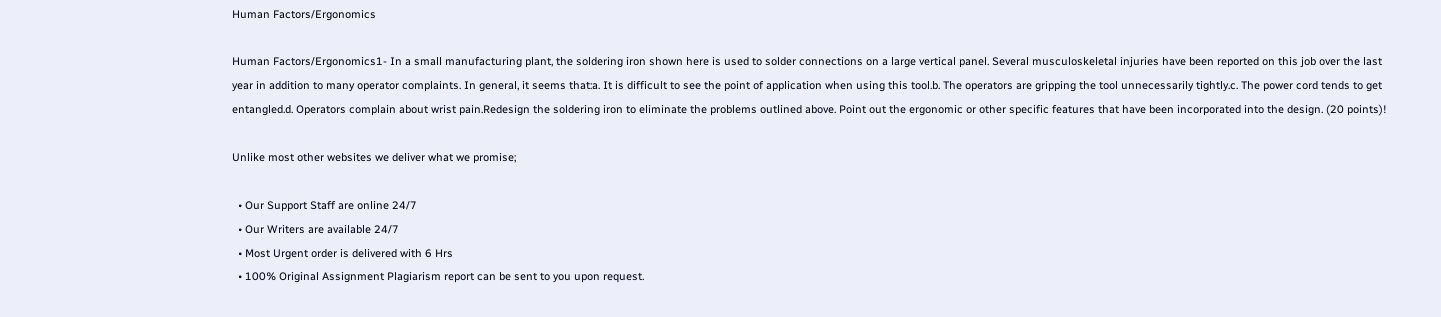Human Factors/Ergonomics

Human Factors/Ergonomics1- In a small manufacturing plant, the soldering iron shown here is used to solder connections on a large vertical panel. Several musculoskeletal injuries have been reported on this job over the last year in addition to many operator complaints. In general, it seems that:a. It is difficult to see the point of application when using this tool.b. The operators are gripping the tool unnecessarily tightly.c. The power cord tends to get entangled.d. Operators complain about wrist pain.Redesign the soldering iron to eliminate the problems outlined above. Point out the ergonomic or other specific features that have been incorporated into the design. (20 points)!

Unlike most other websites we deliver what we promise;

  • Our Support Staff are online 24/7
  • Our Writers are available 24/7
  • Most Urgent order is delivered with 6 Hrs
  • 100% Original Assignment Plagiarism report can be sent to you upon request.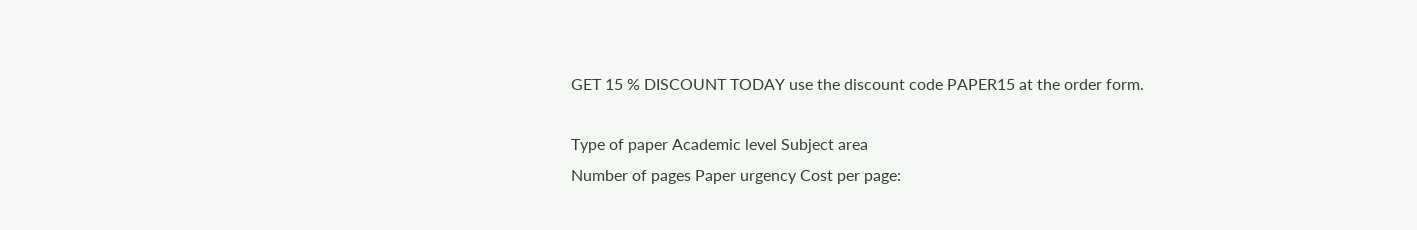GET 15 % DISCOUNT TODAY use the discount code PAPER15 at the order form.

Type of paper Academic level Subject area
Number of pages Paper urgency Cost per page: